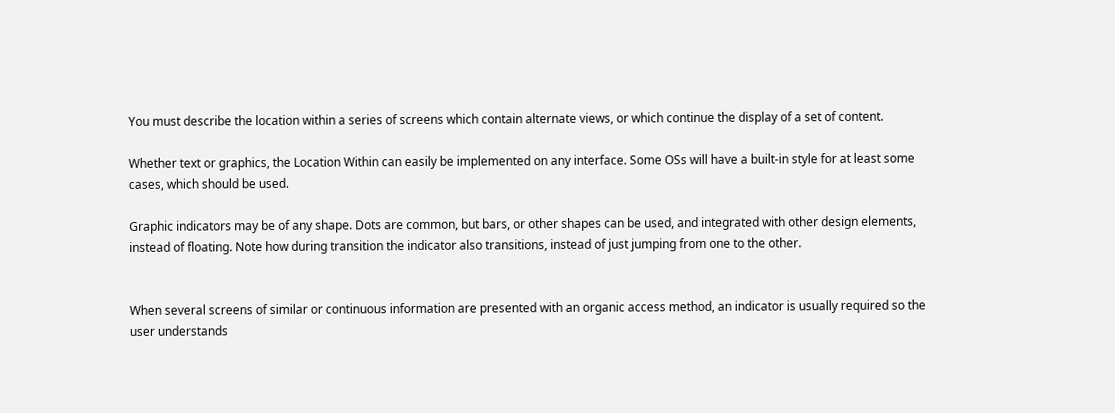You must describe the location within a series of screens which contain alternate views, or which continue the display of a set of content.

Whether text or graphics, the Location Within can easily be implemented on any interface. Some OSs will have a built-in style for at least some cases, which should be used.

Graphic indicators may be of any shape. Dots are common, but bars, or other shapes can be used, and integrated with other design elements, instead of floating. Note how during transition the indicator also transitions, instead of just jumping from one to the other.


When several screens of similar or continuous information are presented with an organic access method, an indicator is usually required so the user understands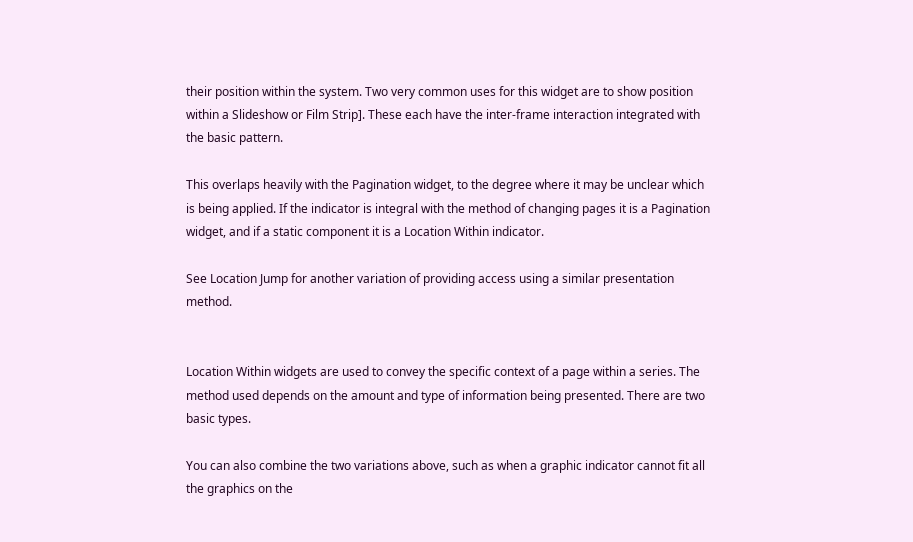their position within the system. Two very common uses for this widget are to show position within a Slideshow or Film Strip]. These each have the inter-frame interaction integrated with the basic pattern.

This overlaps heavily with the Pagination widget, to the degree where it may be unclear which is being applied. If the indicator is integral with the method of changing pages it is a Pagination widget, and if a static component it is a Location Within indicator.

See Location Jump for another variation of providing access using a similar presentation method.


Location Within widgets are used to convey the specific context of a page within a series. The method used depends on the amount and type of information being presented. There are two basic types.

You can also combine the two variations above, such as when a graphic indicator cannot fit all the graphics on the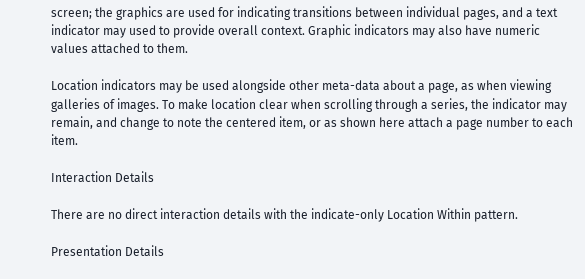screen; the graphics are used for indicating transitions between individual pages, and a text indicator may used to provide overall context. Graphic indicators may also have numeric values attached to them.

Location indicators may be used alongside other meta-data about a page, as when viewing galleries of images. To make location clear when scrolling through a series, the indicator may remain, and change to note the centered item, or as shown here attach a page number to each item.

Interaction Details

There are no direct interaction details with the indicate-only Location Within pattern.

Presentation Details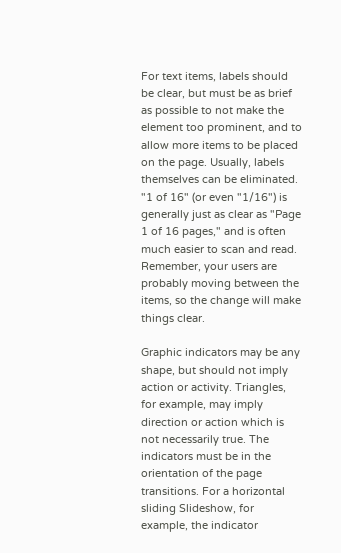For text items, labels should be clear, but must be as brief as possible to not make the element too prominent, and to allow more items to be placed on the page. Usually, labels themselves can be eliminated. "1 of 16" (or even "1/16") is generally just as clear as "Page 1 of 16 pages," and is often much easier to scan and read. Remember, your users are probably moving between the items, so the change will make things clear.

Graphic indicators may be any shape, but should not imply action or activity. Triangles, for example, may imply direction or action which is not necessarily true. The indicators must be in the orientation of the page transitions. For a horizontal sliding Slideshow, for example, the indicator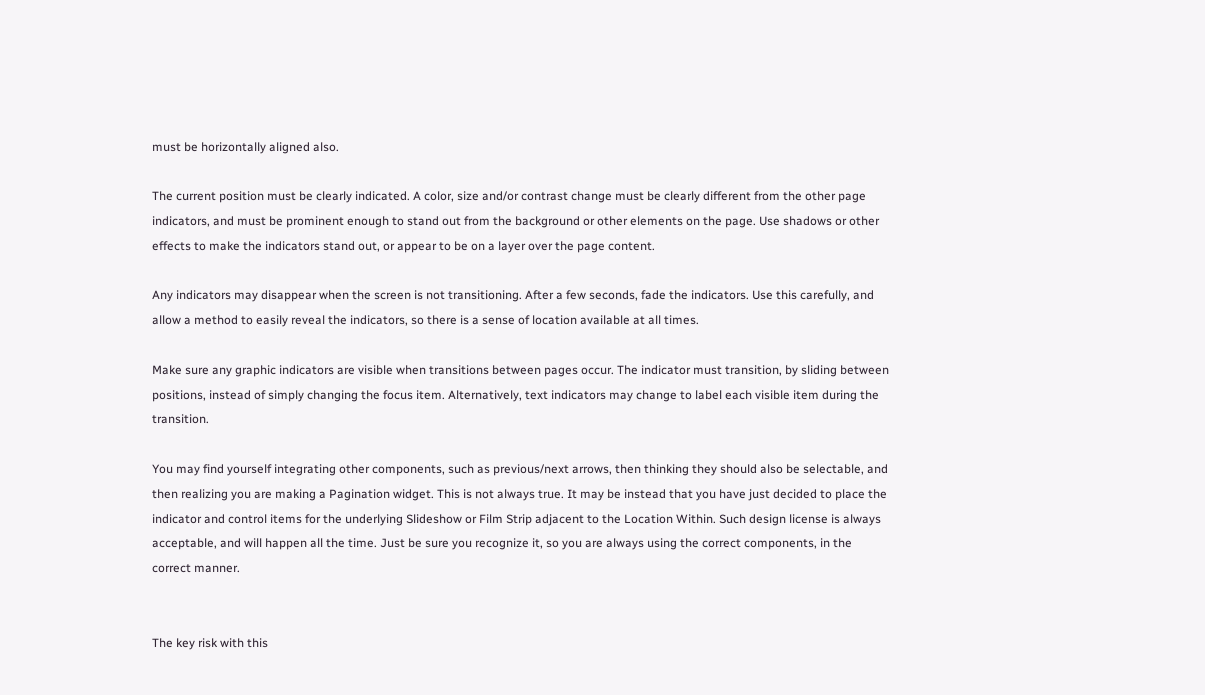must be horizontally aligned also.

The current position must be clearly indicated. A color, size and/or contrast change must be clearly different from the other page indicators, and must be prominent enough to stand out from the background or other elements on the page. Use shadows or other effects to make the indicators stand out, or appear to be on a layer over the page content.

Any indicators may disappear when the screen is not transitioning. After a few seconds, fade the indicators. Use this carefully, and allow a method to easily reveal the indicators, so there is a sense of location available at all times.

Make sure any graphic indicators are visible when transitions between pages occur. The indicator must transition, by sliding between positions, instead of simply changing the focus item. Alternatively, text indicators may change to label each visible item during the transition.

You may find yourself integrating other components, such as previous/next arrows, then thinking they should also be selectable, and then realizing you are making a Pagination widget. This is not always true. It may be instead that you have just decided to place the indicator and control items for the underlying Slideshow or Film Strip adjacent to the Location Within. Such design license is always acceptable, and will happen all the time. Just be sure you recognize it, so you are always using the correct components, in the correct manner.


The key risk with this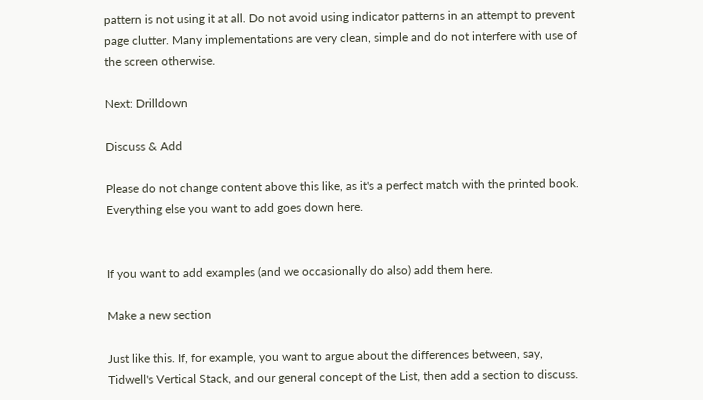pattern is not using it at all. Do not avoid using indicator patterns in an attempt to prevent page clutter. Many implementations are very clean, simple and do not interfere with use of the screen otherwise.

Next: Drilldown

Discuss & Add

Please do not change content above this like, as it's a perfect match with the printed book. Everything else you want to add goes down here.


If you want to add examples (and we occasionally do also) add them here.

Make a new section

Just like this. If, for example, you want to argue about the differences between, say, Tidwell's Vertical Stack, and our general concept of the List, then add a section to discuss.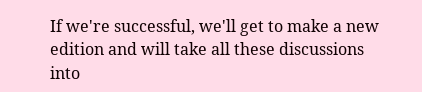If we're successful, we'll get to make a new edition and will take all these discussions into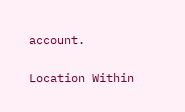account.

Location Within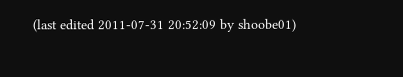(last edited 2011-07-31 20:52:09 by shoobe01)